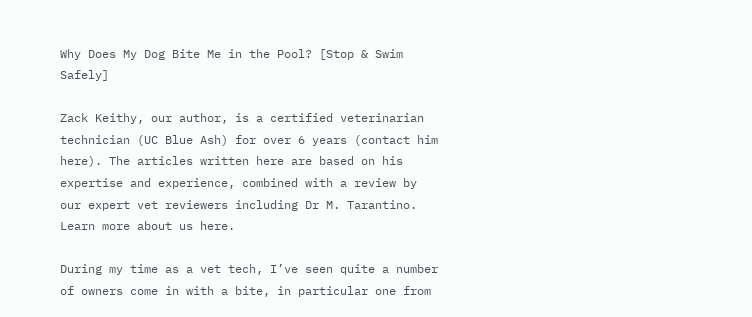Why Does My Dog Bite Me in the Pool? [Stop & Swim Safely]

Zack Keithy, our author, is a certified veterinarian technician (UC Blue Ash) for over 6 years (contact him here). The articles written here are based on his expertise and experience, combined with a review by our expert vet reviewers including Dr M. Tarantino. Learn more about us here.

During my time as a vet tech, I’ve seen quite a number of owners come in with a bite, in particular one from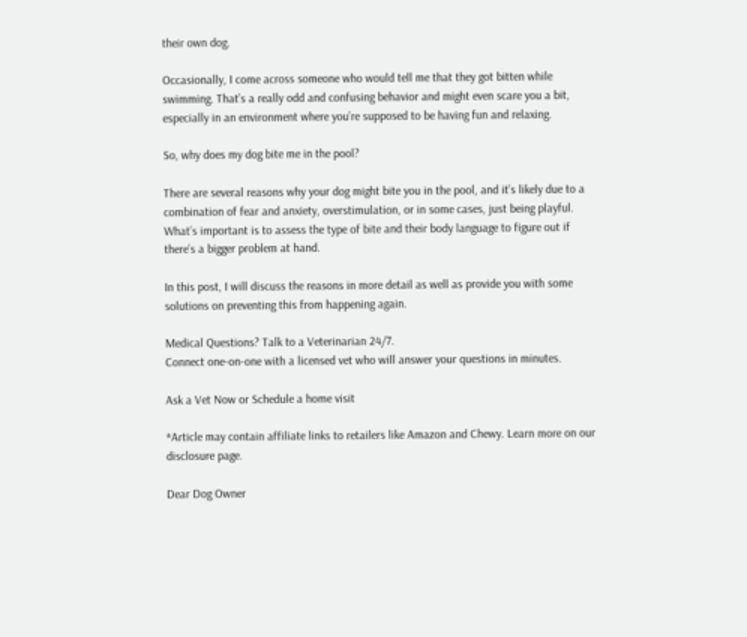their own dog.

Occasionally, I come across someone who would tell me that they got bitten while swimming. That’s a really odd and confusing behavior and might even scare you a bit, especially in an environment where you’re supposed to be having fun and relaxing.

So, why does my dog bite me in the pool?

There are several reasons why your dog might bite you in the pool, and it’s likely due to a combination of fear and anxiety, overstimulation, or in some cases, just being playful. What’s important is to assess the type of bite and their body language to figure out if there’s a bigger problem at hand.

In this post, I will discuss the reasons in more detail as well as provide you with some solutions on preventing this from happening again.

Medical Questions? Talk to a Veterinarian 24/7.
Connect one-on-one with a licensed vet who will answer your questions in minutes.

Ask a Vet Now or Schedule a home visit

*Article may contain affiliate links to retailers like Amazon and Chewy. Learn more on our disclosure page.

Dear Dog Owner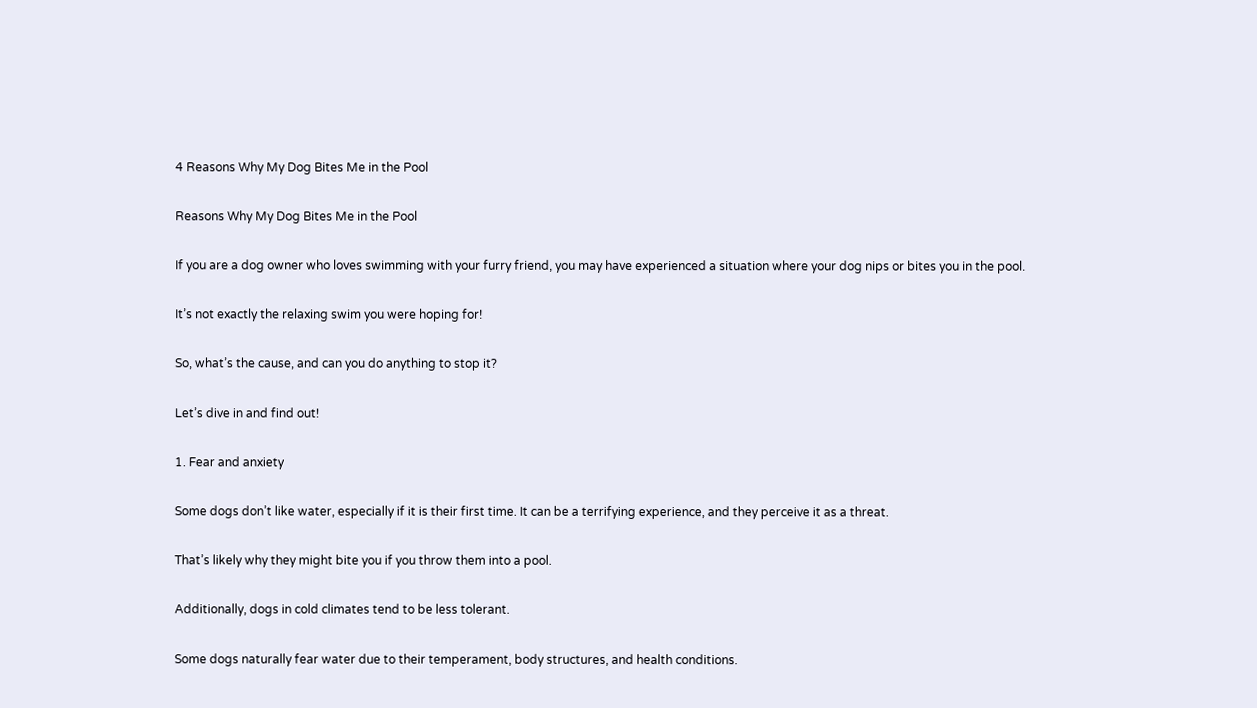4 Reasons Why My Dog Bites Me in the Pool

Reasons Why My Dog Bites Me in the Pool

If you are a dog owner who loves swimming with your furry friend, you may have experienced a situation where your dog nips or bites you in the pool.

It’s not exactly the relaxing swim you were hoping for!

So, what’s the cause, and can you do anything to stop it?

Let’s dive in and find out!

1. Fear and anxiety

Some dogs don’t like water, especially if it is their first time. It can be a terrifying experience, and they perceive it as a threat.

That’s likely why they might bite you if you throw them into a pool.

Additionally, dogs in cold climates tend to be less tolerant.

Some dogs naturally fear water due to their temperament, body structures, and health conditions.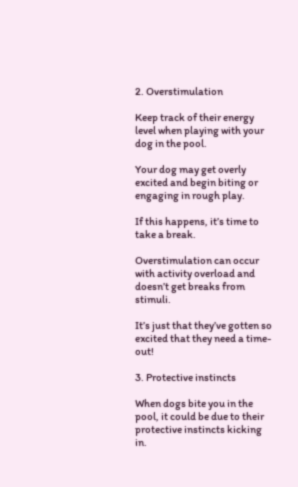2. Overstimulation

Keep track of their energy level when playing with your dog in the pool.

Your dog may get overly excited and begin biting or engaging in rough play.

If this happens, it’s time to take a break.

Overstimulation can occur with activity overload and doesn’t get breaks from stimuli.

It’s just that they’ve gotten so excited that they need a time-out!

3. Protective instincts

When dogs bite you in the pool, it could be due to their protective instincts kicking in.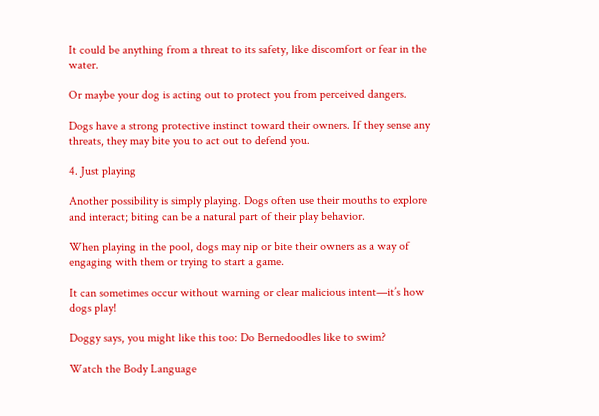It could be anything from a threat to its safety, like discomfort or fear in the water.

Or maybe your dog is acting out to protect you from perceived dangers.

Dogs have a strong protective instinct toward their owners. If they sense any threats, they may bite you to act out to defend you.

4. Just playing

Another possibility is simply playing. Dogs often use their mouths to explore and interact; biting can be a natural part of their play behavior.

When playing in the pool, dogs may nip or bite their owners as a way of engaging with them or trying to start a game.

It can sometimes occur without warning or clear malicious intent—it’s how dogs play!

Doggy says, you might like this too: Do Bernedoodles like to swim?

Watch the Body Language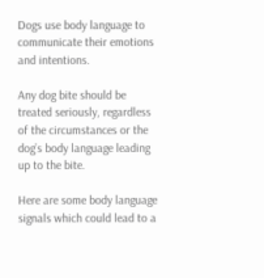Dogs use body language to communicate their emotions and intentions.

Any dog bite should be treated seriously, regardless of the circumstances or the dog’s body language leading up to the bite.

Here are some body language signals which could lead to a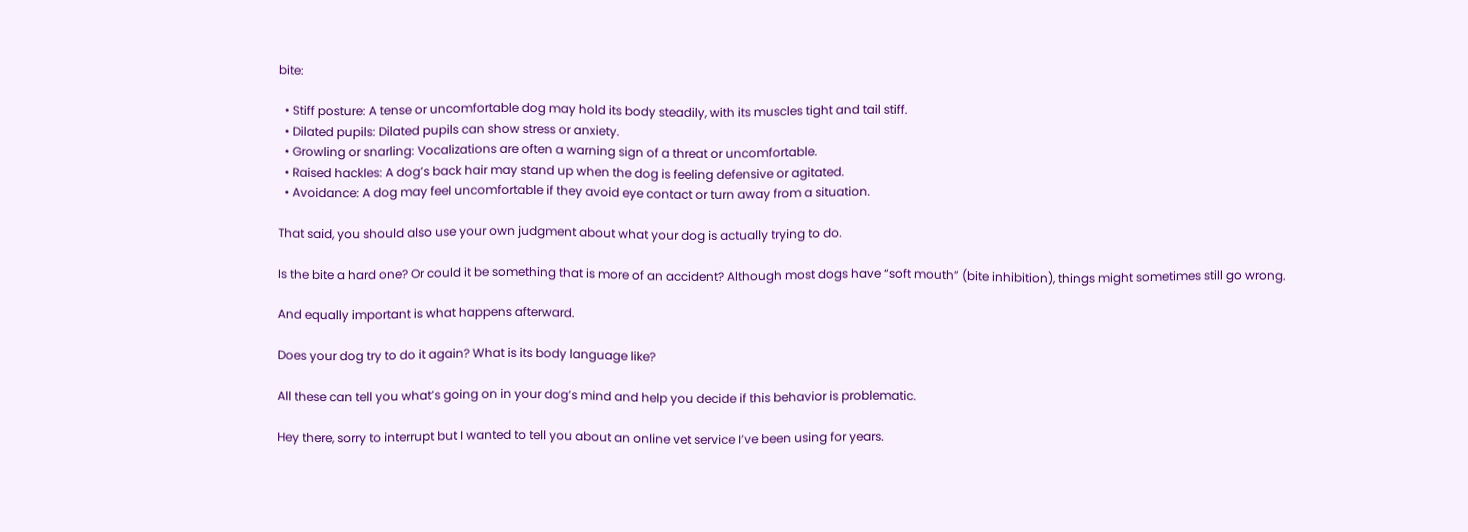bite:

  • Stiff posture: A tense or uncomfortable dog may hold its body steadily, with its muscles tight and tail stiff.
  • Dilated pupils: Dilated pupils can show stress or anxiety.
  • Growling or snarling: Vocalizations are often a warning sign of a threat or uncomfortable.
  • Raised hackles: A dog’s back hair may stand up when the dog is feeling defensive or agitated.
  • Avoidance: A dog may feel uncomfortable if they avoid eye contact or turn away from a situation.

That said, you should also use your own judgment about what your dog is actually trying to do.

Is the bite a hard one? Or could it be something that is more of an accident? Although most dogs have “soft mouth” (bite inhibition), things might sometimes still go wrong.

And equally important is what happens afterward.

Does your dog try to do it again? What is its body language like?

All these can tell you what’s going on in your dog’s mind and help you decide if this behavior is problematic.

Hey there, sorry to interrupt but I wanted to tell you about an online vet service I’ve been using for years.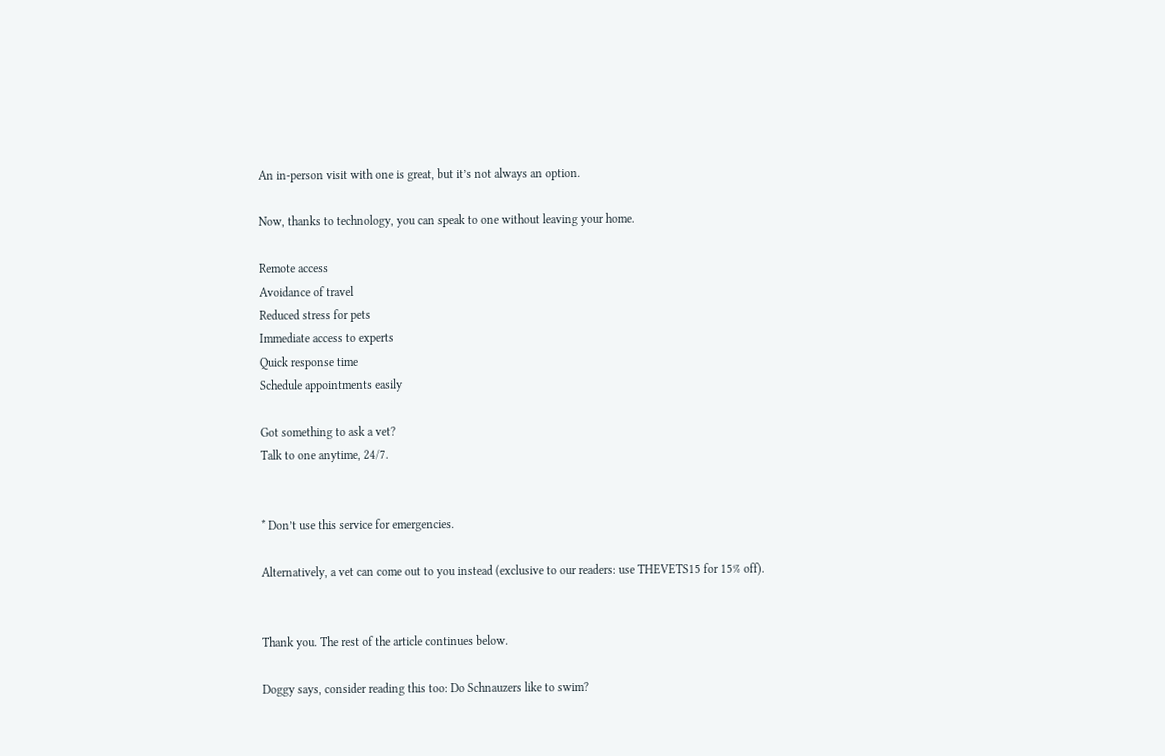An in-person visit with one is great, but it’s not always an option.

Now, thanks to technology, you can speak to one without leaving your home.

Remote access
Avoidance of travel
Reduced stress for pets
Immediate access to experts
Quick response time
Schedule appointments easily

Got something to ask a vet?
Talk to one anytime, 24/7.


* Don’t use this service for emergencies.

Alternatively, a vet can come out to you instead (exclusive to our readers: use THEVETS15 for 15% off).


Thank you. The rest of the article continues below.

Doggy says, consider reading this too: Do Schnauzers like to swim?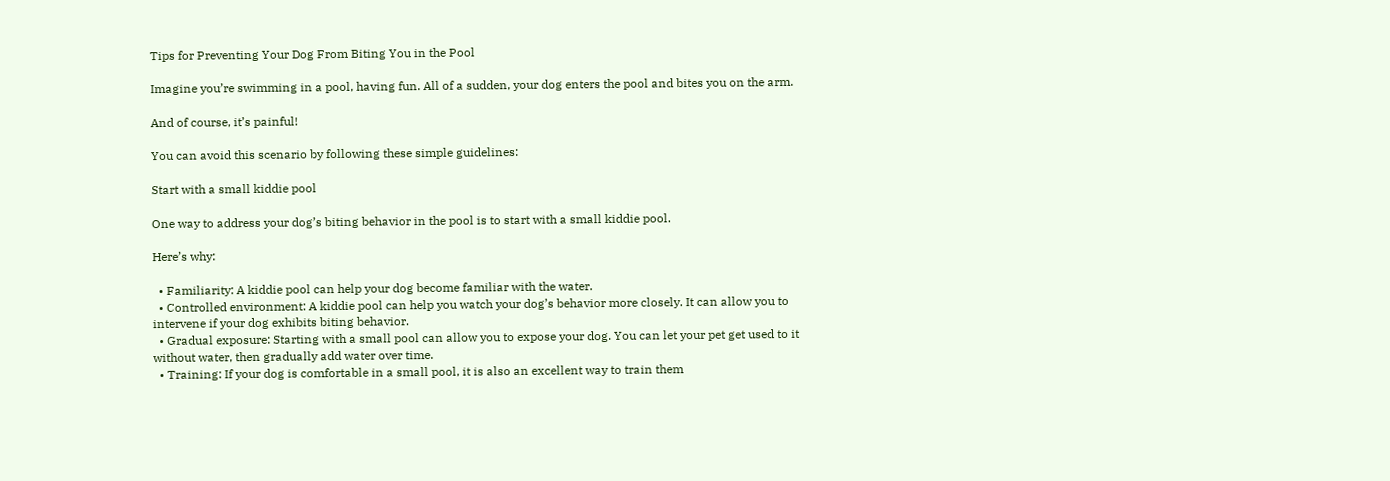Tips for Preventing Your Dog From Biting You in the Pool

Imagine you’re swimming in a pool, having fun. All of a sudden, your dog enters the pool and bites you on the arm.

And of course, it’s painful!

You can avoid this scenario by following these simple guidelines:

Start with a small kiddie pool

One way to address your dog’s biting behavior in the pool is to start with a small kiddie pool.

Here’s why:

  • Familiarity: A kiddie pool can help your dog become familiar with the water.
  • Controlled environment: A kiddie pool can help you watch your dog’s behavior more closely. It can allow you to intervene if your dog exhibits biting behavior.
  • Gradual exposure: Starting with a small pool can allow you to expose your dog. You can let your pet get used to it without water, then gradually add water over time.
  • Training: If your dog is comfortable in a small pool, it is also an excellent way to train them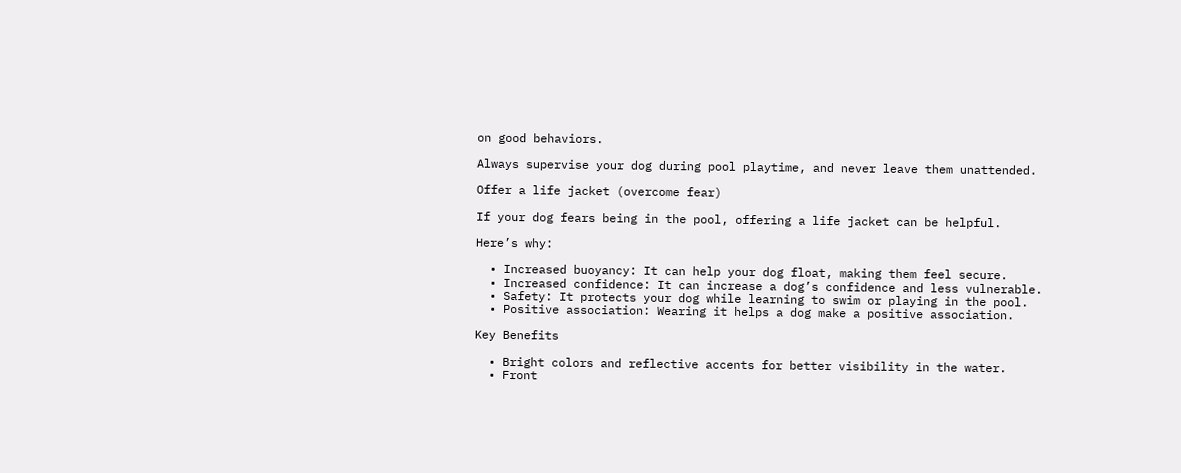on good behaviors.

Always supervise your dog during pool playtime, and never leave them unattended.

Offer a life jacket (overcome fear)

If your dog fears being in the pool, offering a life jacket can be helpful.

Here’s why:

  • Increased buoyancy: It can help your dog float, making them feel secure.
  • Increased confidence: It can increase a dog’s confidence and less vulnerable.
  • Safety: It protects your dog while learning to swim or playing in the pool.
  • Positive association: Wearing it helps a dog make a positive association.

Key Benefits

  • Bright colors and reflective accents for better visibility in the water.
  • Front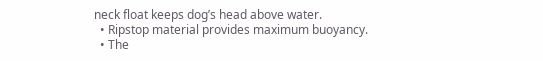neck float keeps dog’s head above water.
  • Ripstop material provides maximum buoyancy.
  • The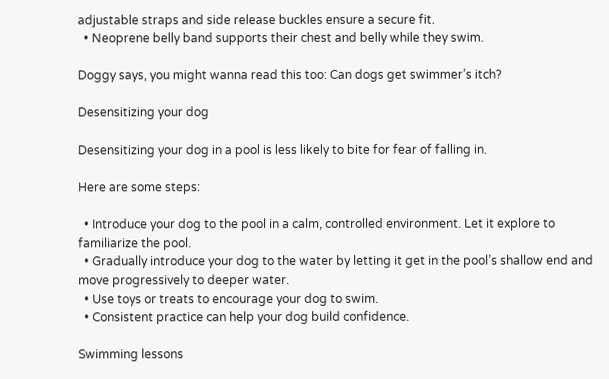adjustable straps and side release buckles ensure a secure fit.
  • Neoprene belly band supports their chest and belly while they swim.

Doggy says, you might wanna read this too: Can dogs get swimmer’s itch?

Desensitizing your dog

Desensitizing your dog in a pool is less likely to bite for fear of falling in.

Here are some steps:

  • Introduce your dog to the pool in a calm, controlled environment. Let it explore to familiarize the pool.
  • Gradually introduce your dog to the water by letting it get in the pool’s shallow end and move progressively to deeper water.
  • Use toys or treats to encourage your dog to swim.
  • Consistent practice can help your dog build confidence.

Swimming lessons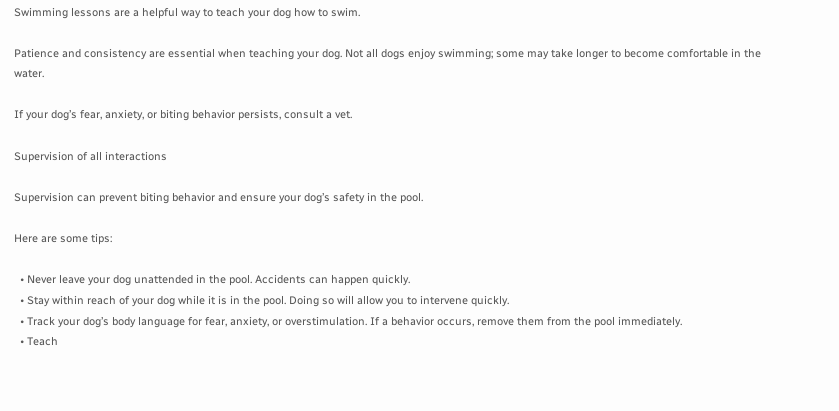Swimming lessons are a helpful way to teach your dog how to swim.

Patience and consistency are essential when teaching your dog. Not all dogs enjoy swimming; some may take longer to become comfortable in the water.

If your dog’s fear, anxiety, or biting behavior persists, consult a vet.

Supervision of all interactions

Supervision can prevent biting behavior and ensure your dog’s safety in the pool.

Here are some tips:

  • Never leave your dog unattended in the pool. Accidents can happen quickly.
  • Stay within reach of your dog while it is in the pool. Doing so will allow you to intervene quickly.
  • Track your dog’s body language for fear, anxiety, or overstimulation. If a behavior occurs, remove them from the pool immediately.
  • Teach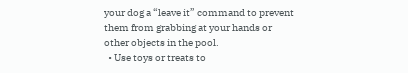your dog a “leave it” command to prevent them from grabbing at your hands or other objects in the pool.
  • Use toys or treats to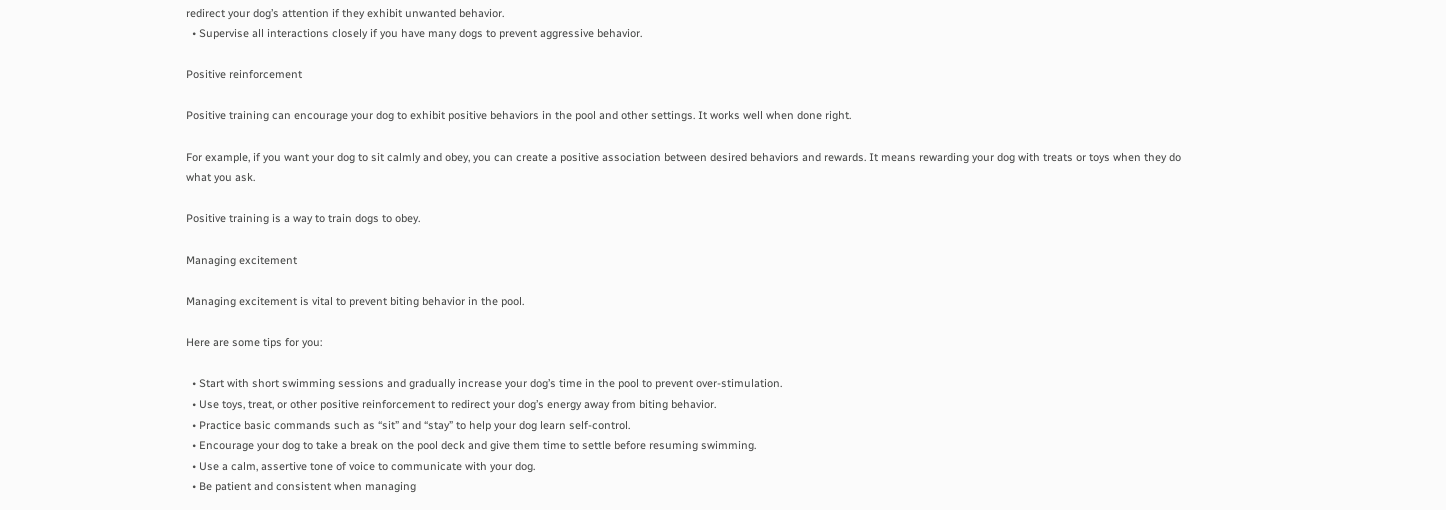redirect your dog’s attention if they exhibit unwanted behavior.
  • Supervise all interactions closely if you have many dogs to prevent aggressive behavior.

Positive reinforcement

Positive training can encourage your dog to exhibit positive behaviors in the pool and other settings. It works well when done right.

For example, if you want your dog to sit calmly and obey, you can create a positive association between desired behaviors and rewards. It means rewarding your dog with treats or toys when they do what you ask.

Positive training is a way to train dogs to obey.

Managing excitement

Managing excitement is vital to prevent biting behavior in the pool.

Here are some tips for you:

  • Start with short swimming sessions and gradually increase your dog’s time in the pool to prevent over-stimulation.
  • Use toys, treat, or other positive reinforcement to redirect your dog’s energy away from biting behavior.
  • Practice basic commands such as “sit” and “stay” to help your dog learn self-control.
  • Encourage your dog to take a break on the pool deck and give them time to settle before resuming swimming.
  • Use a calm, assertive tone of voice to communicate with your dog.
  • Be patient and consistent when managing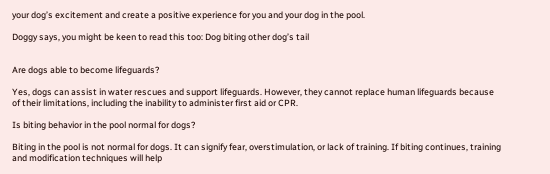your dog’s excitement and create a positive experience for you and your dog in the pool.

Doggy says, you might be keen to read this too: Dog biting other dog’s tail


Are dogs able to become lifeguards?

Yes, dogs can assist in water rescues and support lifeguards. However, they cannot replace human lifeguards because of their limitations, including the inability to administer first aid or CPR.

Is biting behavior in the pool normal for dogs?

Biting in the pool is not normal for dogs. It can signify fear, overstimulation, or lack of training. If biting continues, training and modification techniques will help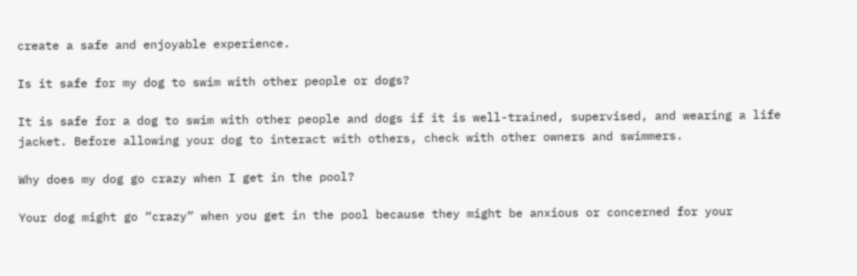create a safe and enjoyable experience.

Is it safe for my dog to swim with other people or dogs?

It is safe for a dog to swim with other people and dogs if it is well-trained, supervised, and wearing a life jacket. Before allowing your dog to interact with others, check with other owners and swimmers.

Why does my dog go crazy when I get in the pool?

Your dog might go “crazy” when you get in the pool because they might be anxious or concerned for your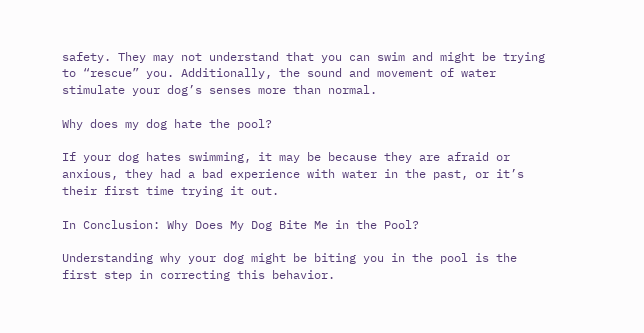safety. They may not understand that you can swim and might be trying to “rescue” you. Additionally, the sound and movement of water stimulate your dog’s senses more than normal.

Why does my dog hate the pool?

If your dog hates swimming, it may be because they are afraid or anxious, they had a bad experience with water in the past, or it’s their first time trying it out.

In Conclusion: Why Does My Dog Bite Me in the Pool?

Understanding why your dog might be biting you in the pool is the first step in correcting this behavior.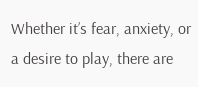Whether it’s fear, anxiety, or a desire to play, there are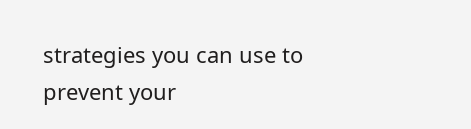strategies you can use to prevent your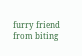furry friend from biting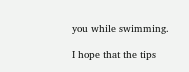you while swimming.

I hope that the tips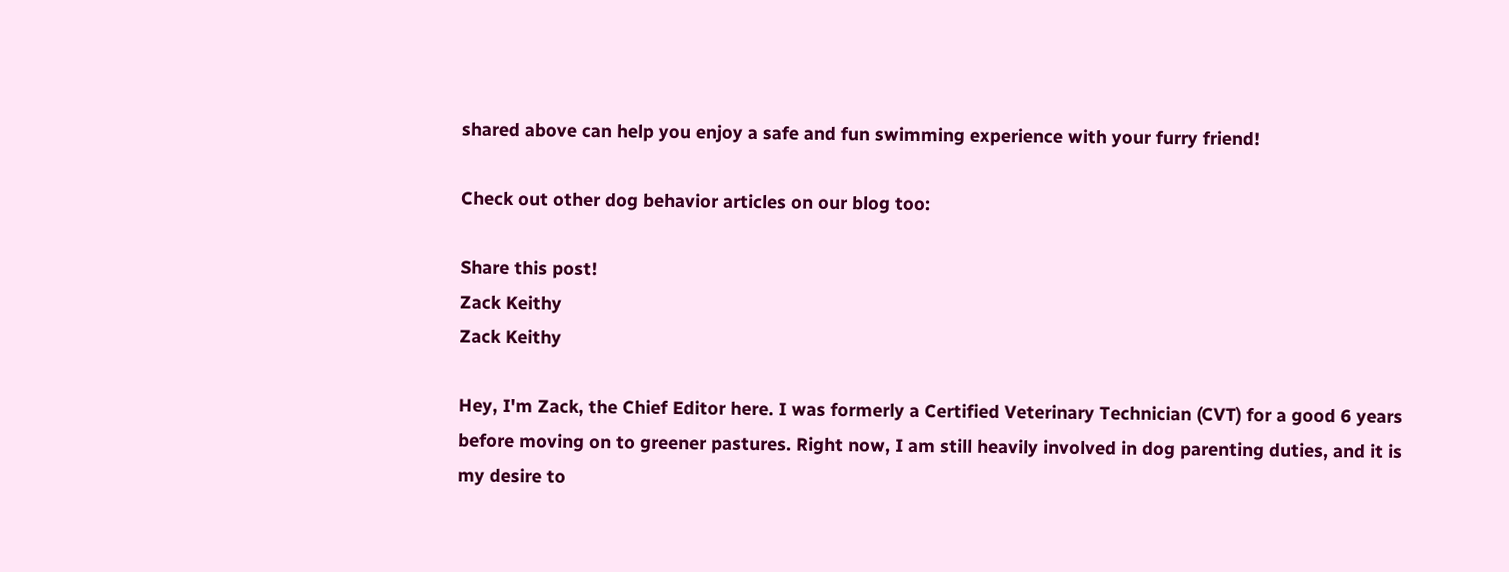shared above can help you enjoy a safe and fun swimming experience with your furry friend!

Check out other dog behavior articles on our blog too:

Share this post!
Zack Keithy
Zack Keithy

Hey, I'm Zack, the Chief Editor here. I was formerly a Certified Veterinary Technician (CVT) for a good 6 years before moving on to greener pastures. Right now, I am still heavily involved in dog parenting duties, and it is my desire to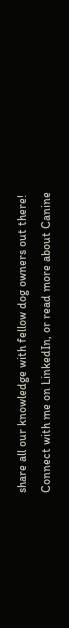share all our knowledge with fellow dog owners out there! Connect with me on LinkedIn, or read more about Canine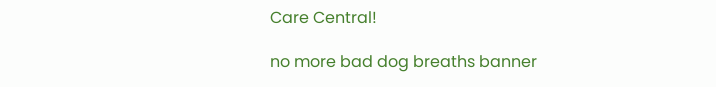Care Central!

no more bad dog breaths banner